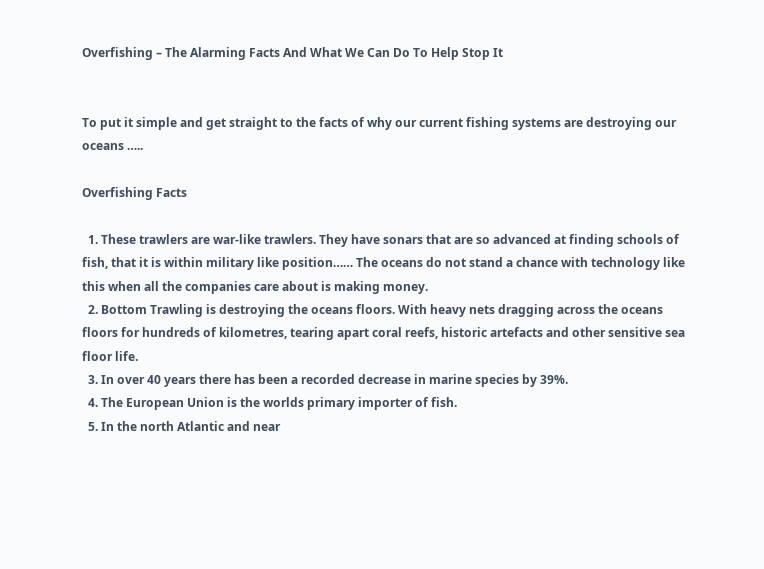Overfishing – The Alarming Facts And What We Can Do To Help Stop It


To put it simple and get straight to the facts of why our current fishing systems are destroying our oceans …..

Overfishing Facts

  1. These trawlers are war-like trawlers. They have sonars that are so advanced at finding schools of fish, that it is within military like position…… The oceans do not stand a chance with technology like this when all the companies care about is making money.
  2. Bottom Trawling is destroying the oceans floors. With heavy nets dragging across the oceans floors for hundreds of kilometres, tearing apart coral reefs, historic artefacts and other sensitive sea floor life.
  3. In over 40 years there has been a recorded decrease in marine species by 39%.
  4. The European Union is the worlds primary importer of fish.
  5. In the north Atlantic and near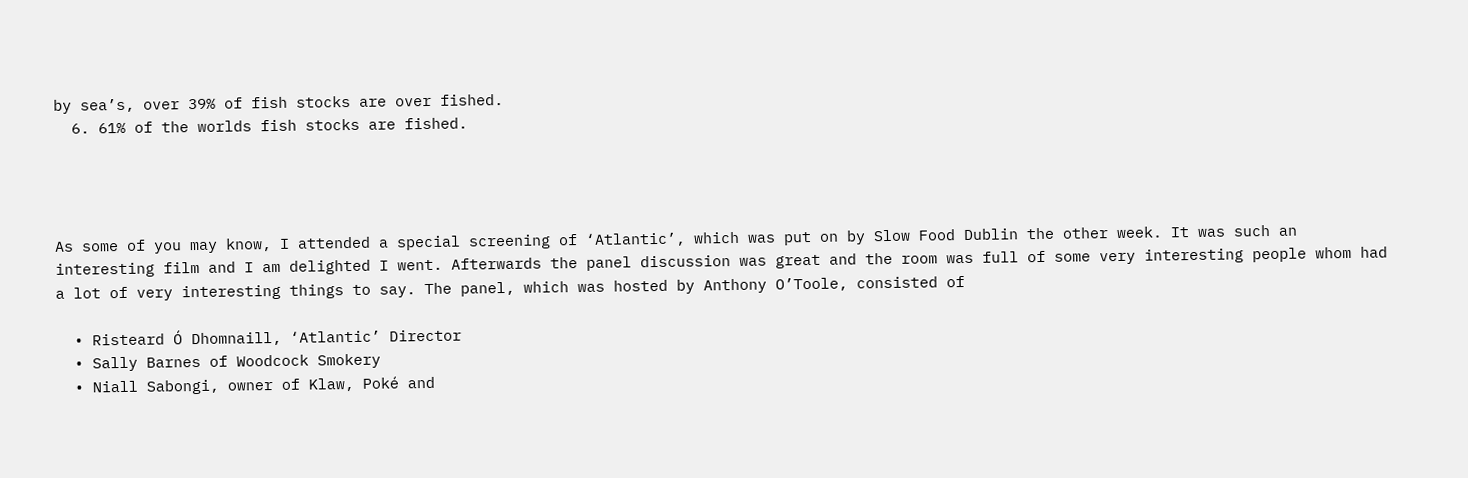by sea’s, over 39% of fish stocks are over fished.
  6. 61% of the worlds fish stocks are fished.




As some of you may know, I attended a special screening of ‘Atlantic’, which was put on by Slow Food Dublin the other week. It was such an interesting film and I am delighted I went. Afterwards the panel discussion was great and the room was full of some very interesting people whom had a lot of very interesting things to say. The panel, which was hosted by Anthony O’Toole, consisted of

  • Risteard Ó Dhomnaill, ‘Atlantic’ Director
  • Sally Barnes of Woodcock Smokery
  • Niall Sabongi, owner of Klaw, Poké and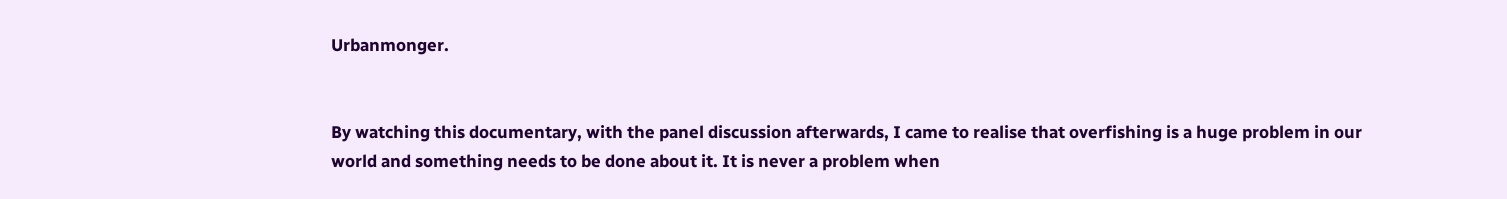Urbanmonger.


By watching this documentary, with the panel discussion afterwards, I came to realise that overfishing is a huge problem in our world and something needs to be done about it. It is never a problem when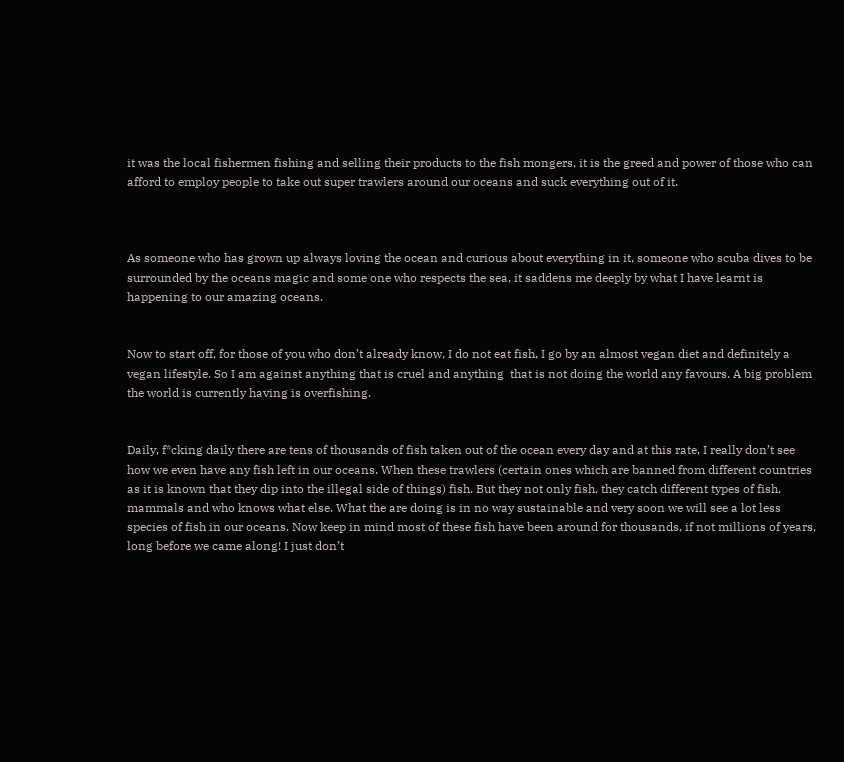it was the local fishermen fishing and selling their products to the fish mongers, it is the greed and power of those who can afford to employ people to take out super trawlers around our oceans and suck everything out of it.



As someone who has grown up always loving the ocean and curious about everything in it, someone who scuba dives to be surrounded by the oceans magic and some one who respects the sea, it saddens me deeply by what I have learnt is happening to our amazing oceans.


Now to start off, for those of you who don’t already know, I do not eat fish, I go by an almost vegan diet and definitely a vegan lifestyle. So I am against anything that is cruel and anything  that is not doing the world any favours. A big problem the world is currently having is overfishing.


Daily, f*cking daily there are tens of thousands of fish taken out of the ocean every day and at this rate, I really don’t see how we even have any fish left in our oceans. When these trawlers (certain ones which are banned from different countries as it is known that they dip into the illegal side of things) fish. But they not only fish, they catch different types of fish, mammals and who knows what else. What the are doing is in no way sustainable and very soon we will see a lot less species of fish in our oceans. Now keep in mind most of these fish have been around for thousands, if not millions of years, long before we came along! I just don’t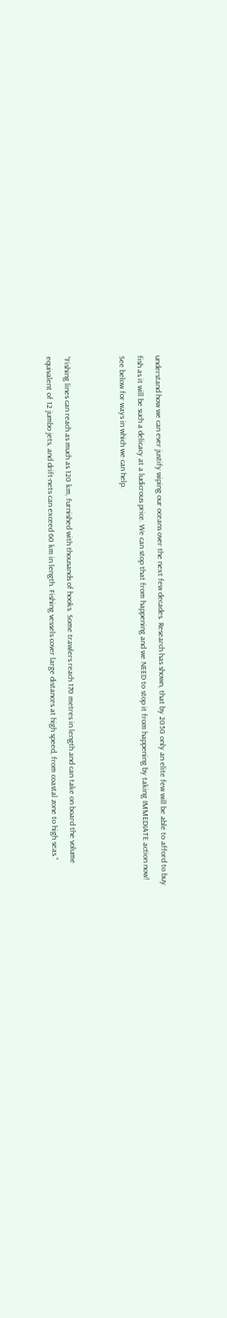understand how we can ever justify wiping our oceans over the next few decades. Research has shown, that by 2050 only an elite few will be able to afford to buy fish as it will be such a delicacy at a ludicrous price. We can stop that from happening and we NEED to stop it from happening by taking IMMEDIATE action now! See below for ways in which we can help.


“Fishing lines can reach as much as 120 km, furnished with thousands of hooks. Some trawlers reach 170 metres in length and can take on board the volume equivalent of 12 jumbo jets, and drift-nets can exceed 60 km in length. Fishing vessels cover large distances at high speed, from coastal zone to high seas.”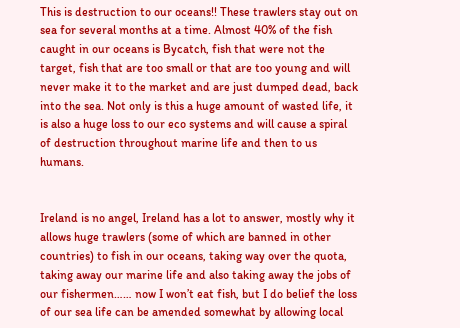This is destruction to our oceans!! These trawlers stay out on sea for several months at a time. Almost 40% of the fish caught in our oceans is Bycatch, fish that were not the target, fish that are too small or that are too young and will never make it to the market and are just dumped dead, back into the sea. Not only is this a huge amount of wasted life, it is also a huge loss to our eco systems and will cause a spiral of destruction throughout marine life and then to us humans.


Ireland is no angel, Ireland has a lot to answer, mostly why it allows huge trawlers (some of which are banned in other countries) to fish in our oceans, taking way over the quota, taking away our marine life and also taking away the jobs of our fishermen…… now I won’t eat fish, but I do belief the loss of our sea life can be amended somewhat by allowing local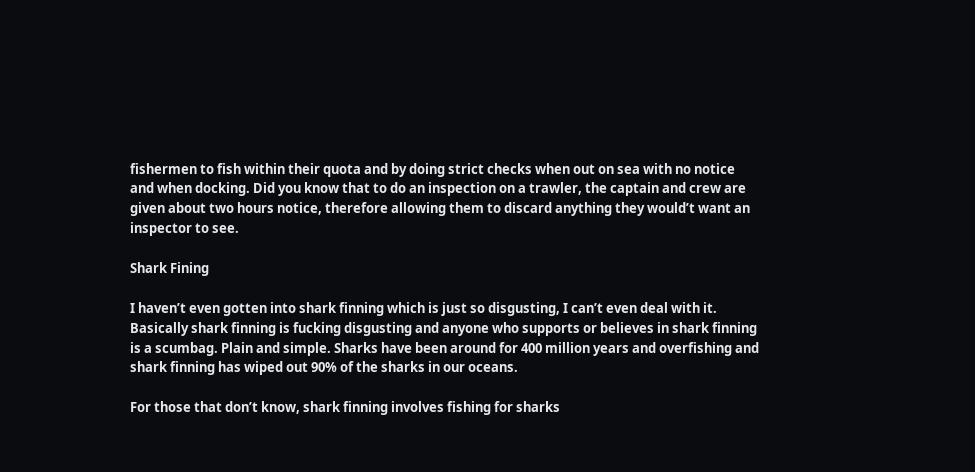fishermen to fish within their quota and by doing strict checks when out on sea with no notice and when docking. Did you know that to do an inspection on a trawler, the captain and crew are given about two hours notice, therefore allowing them to discard anything they would’t want an inspector to see.

Shark Fining

I haven’t even gotten into shark finning which is just so disgusting, I can’t even deal with it. Basically shark finning is fucking disgusting and anyone who supports or believes in shark finning is a scumbag. Plain and simple. Sharks have been around for 400 million years and overfishing and shark finning has wiped out 90% of the sharks in our oceans.

For those that don’t know, shark finning involves fishing for sharks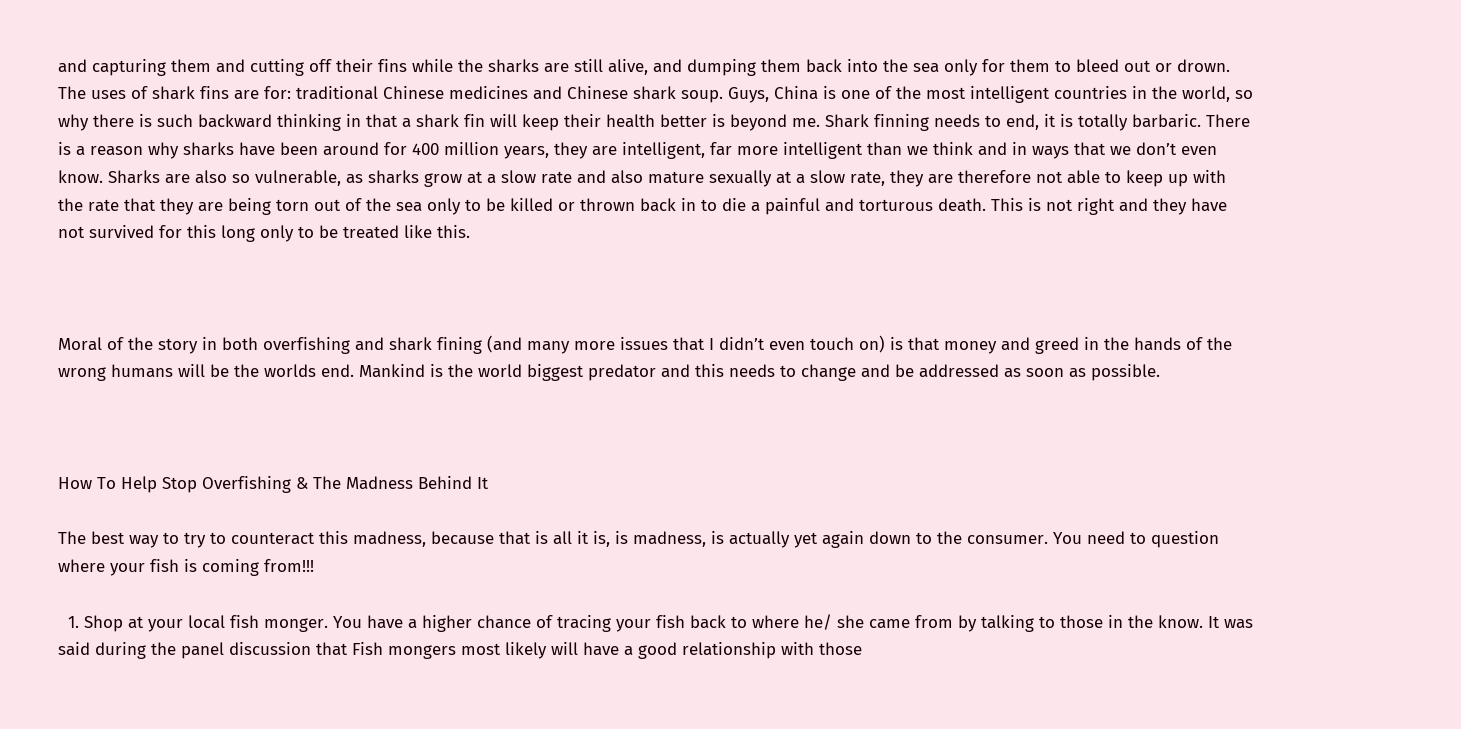and capturing them and cutting off their fins while the sharks are still alive, and dumping them back into the sea only for them to bleed out or drown.  The uses of shark fins are for: traditional Chinese medicines and Chinese shark soup. Guys, China is one of the most intelligent countries in the world, so why there is such backward thinking in that a shark fin will keep their health better is beyond me. Shark finning needs to end, it is totally barbaric. There is a reason why sharks have been around for 400 million years, they are intelligent, far more intelligent than we think and in ways that we don’t even know. Sharks are also so vulnerable, as sharks grow at a slow rate and also mature sexually at a slow rate, they are therefore not able to keep up with the rate that they are being torn out of the sea only to be killed or thrown back in to die a painful and torturous death. This is not right and they have not survived for this long only to be treated like this.



Moral of the story in both overfishing and shark fining (and many more issues that I didn’t even touch on) is that money and greed in the hands of the wrong humans will be the worlds end. Mankind is the world biggest predator and this needs to change and be addressed as soon as possible.



How To Help Stop Overfishing & The Madness Behind It

The best way to try to counteract this madness, because that is all it is, is madness, is actually yet again down to the consumer. You need to question where your fish is coming from!!!

  1. Shop at your local fish monger. You have a higher chance of tracing your fish back to where he/ she came from by talking to those in the know. It was said during the panel discussion that Fish mongers most likely will have a good relationship with those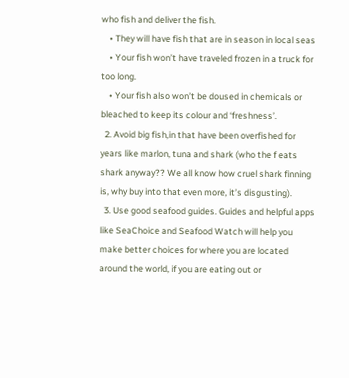who fish and deliver the fish.
    • They will have fish that are in season in local seas
    • Your fish won’t have traveled frozen in a truck for too long.
    • Your fish also won’t be doused in chemicals or bleached to keep its colour and ‘freshness’.
  2. Avoid big fish,in that have been overfished for years like marlon, tuna and shark (who the f eats shark anyway?? We all know how cruel shark finning is, why buy into that even more, it’s disgusting).
  3. Use good seafood guides. Guides and helpful apps like SeaChoice and Seafood Watch will help you make better choices for where you are located around the world, if you are eating out or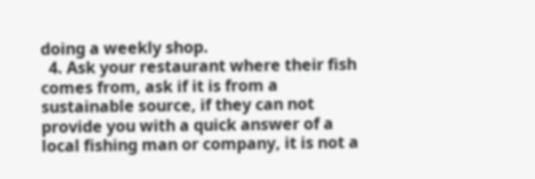doing a weekly shop.
  4. Ask your restaurant where their fish comes from, ask if it is from a sustainable source, if they can not provide you with a quick answer of a local fishing man or company, it is not a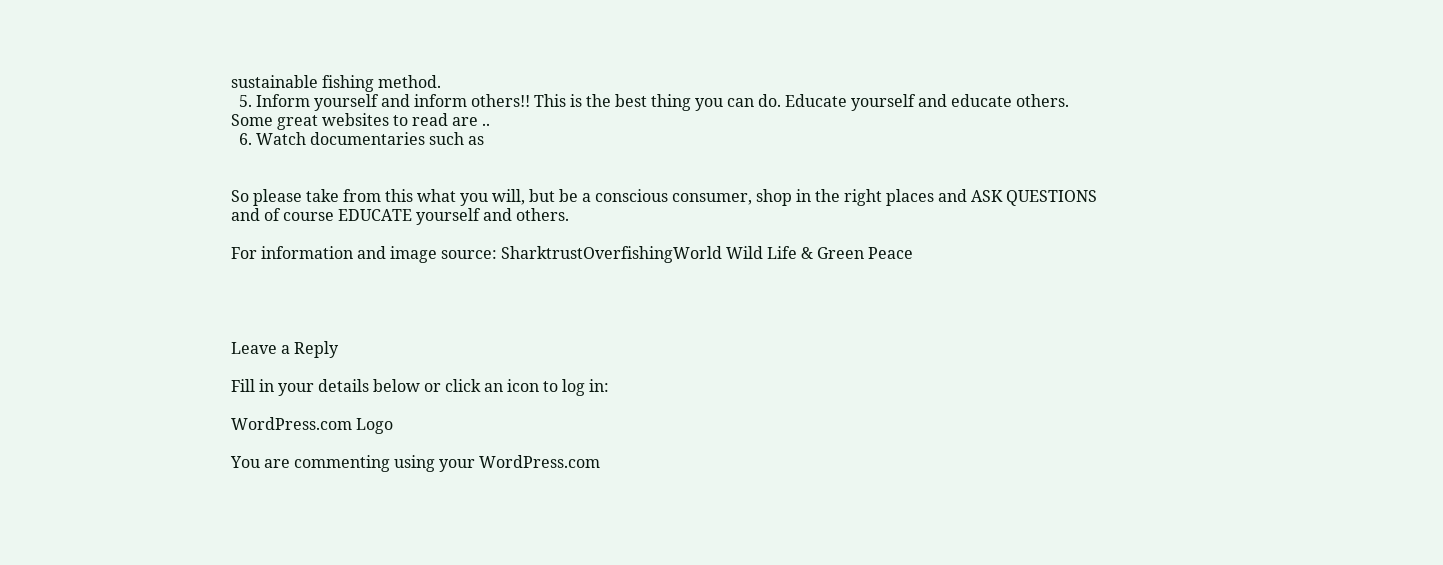sustainable fishing method.
  5. Inform yourself and inform others!! This is the best thing you can do. Educate yourself and educate others. Some great websites to read are ..
  6. Watch documentaries such as


So please take from this what you will, but be a conscious consumer, shop in the right places and ASK QUESTIONS and of course EDUCATE yourself and others.

For information and image source: SharktrustOverfishingWorld Wild Life & Green Peace




Leave a Reply

Fill in your details below or click an icon to log in:

WordPress.com Logo

You are commenting using your WordPress.com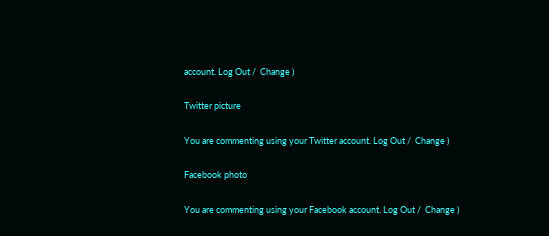account. Log Out /  Change )

Twitter picture

You are commenting using your Twitter account. Log Out /  Change )

Facebook photo

You are commenting using your Facebook account. Log Out /  Change )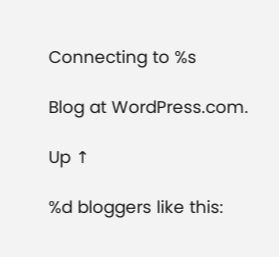Connecting to %s

Blog at WordPress.com.

Up ↑

%d bloggers like this: